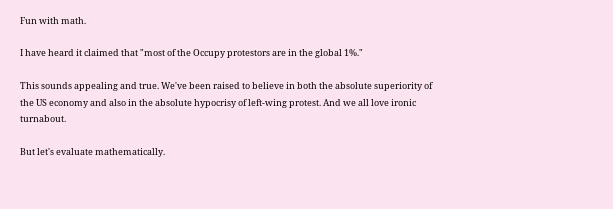Fun with math.

I have heard it claimed that "most of the Occupy protestors are in the global 1%."

This sounds appealing and true. We've been raised to believe in both the absolute superiority of the US economy and also in the absolute hypocrisy of left-wing protest. And we all love ironic turnabout.

But let's evaluate mathematically.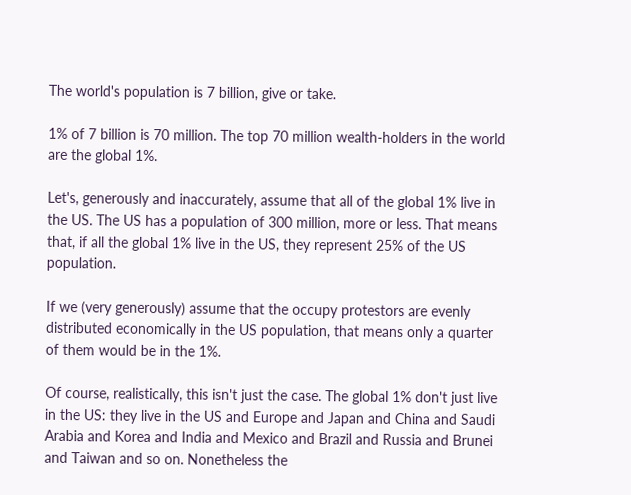The world's population is 7 billion, give or take.

1% of 7 billion is 70 million. The top 70 million wealth-holders in the world are the global 1%.

Let's, generously and inaccurately, assume that all of the global 1% live in the US. The US has a population of 300 million, more or less. That means that, if all the global 1% live in the US, they represent 25% of the US population.

If we (very generously) assume that the occupy protestors are evenly distributed economically in the US population, that means only a quarter of them would be in the 1%.

Of course, realistically, this isn't just the case. The global 1% don't just live in the US: they live in the US and Europe and Japan and China and Saudi Arabia and Korea and India and Mexico and Brazil and Russia and Brunei and Taiwan and so on. Nonetheless the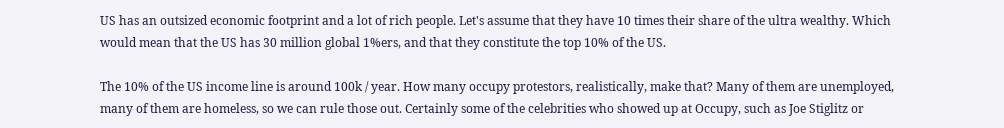US has an outsized economic footprint and a lot of rich people. Let's assume that they have 10 times their share of the ultra wealthy. Which would mean that the US has 30 million global 1%ers, and that they constitute the top 10% of the US.

The 10% of the US income line is around 100k / year. How many occupy protestors, realistically, make that? Many of them are unemployed, many of them are homeless, so we can rule those out. Certainly some of the celebrities who showed up at Occupy, such as Joe Stiglitz or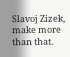Slavoj Zizek, make more than that.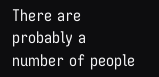There are probably a number of people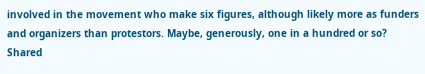involved in the movement who make six figures, although likely more as funders and organizers than protestors. Maybe, generously, one in a hundred or so?
Shared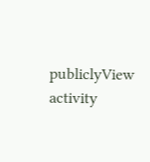publiclyView activity